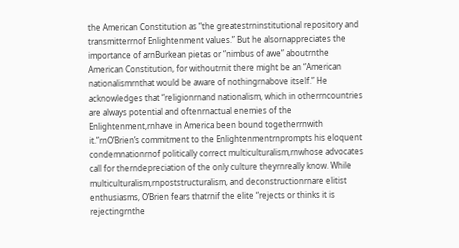the American Constitution as “the greatestrninstitutional repository and transmitterrnof Enlightenment values.” But he alsornappreciates the importance of arnBurkean pietas or “nimbus of awe” aboutrnthe American Constitution, for withoutrnit there might be an “American nationalismrnthat would be aware of nothingrnabove itself.” He acknowledges that “religionrnand nationalism, which in otherrncountries are always potential and oftenrnactual enemies of the Enlightenment,rnhave in America been bound togetherrnwith it.”rnO’Brien’s commitment to the Enlightenmentrnprompts his eloquent condemnationrnof politically correct multiculturalism,rnwhose advocates call for therndepreciation of the only culture theyrnreally know. While multiculturalism,rnpoststructuralism, and deconstructionrnare elitist enthusiasms, O’Brien fears thatrnif the elite “rejects or thinks it is rejectingrnthe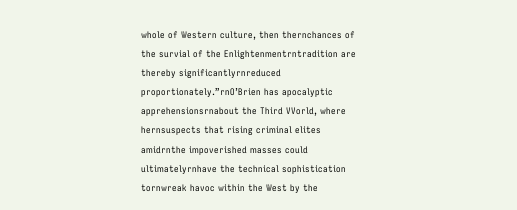whole of Western culture, then thernchances of the survial of the Enlightenmentrntradition are thereby significantlyrnreduced proportionately.”rnO’Brien has apocalyptic apprehensionsrnabout the Third VVorld, where hernsuspects that rising criminal elites amidrnthe impoverished masses could ultimatelyrnhave the technical sophistication tornwreak havoc within the West by the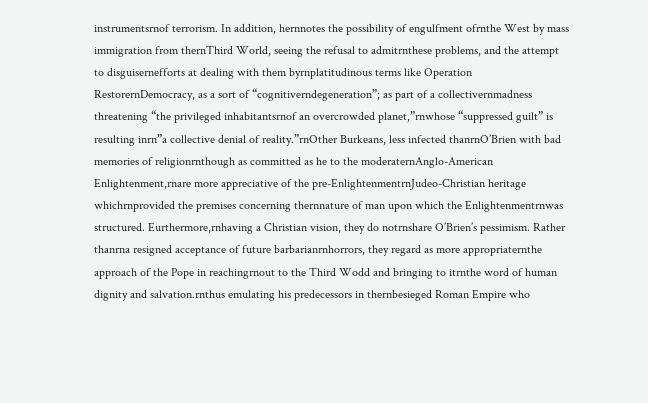instrumentsrnof terrorism. In addition, hernnotes the possibility of engulfment ofrnthe West by mass immigration from thernThird World, seeing the refusal to admitrnthese problems, and the attempt to disguisernefforts at dealing with them byrnplatitudinous terms like Operation RestorernDemocracy, as a sort of “cognitiverndegeneration”; as part of a collectivernmadness threatening “the privileged inhabitantsrnof an overcrowded planet,”rnwhose “suppressed guilt” is resulting inrn”a collective denial of reality.”rnOther Burkeans, less infected thanrnO’Brien with bad memories of religionrnthough as committed as he to the moderaternAnglo-American Enlightenment,rnare more appreciative of the pre-EnlightenmentrnJudeo-Christian heritage whichrnprovided the premises concerning thernnature of man upon which the Enlightenmentrnwas structured. Eurthermore,rnhaving a Christian vision, they do notrnshare O’Brien’s pessimism. Rather thanrna resigned acceptance of future barbarianrnhorrors, they regard as more appropriaternthe approach of the Pope in reachingrnout to the Third Wodd and bringing to itrnthe word of human dignity and salvation.rnthus emulating his predecessors in thernbesieged Roman Empire who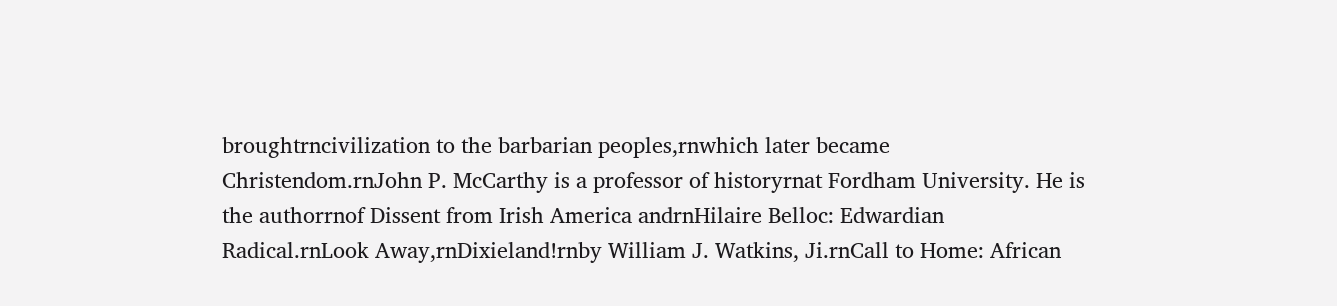broughtrncivilization to the barbarian peoples,rnwhich later became Christendom.rnJohn P. McCarthy is a professor of historyrnat Fordham University. He is the authorrnof Dissent from Irish America andrnHilaire Belloc: Edwardian Radical.rnLook Away,rnDixieland!rnby William J. Watkins, Ji.rnCall to Home: African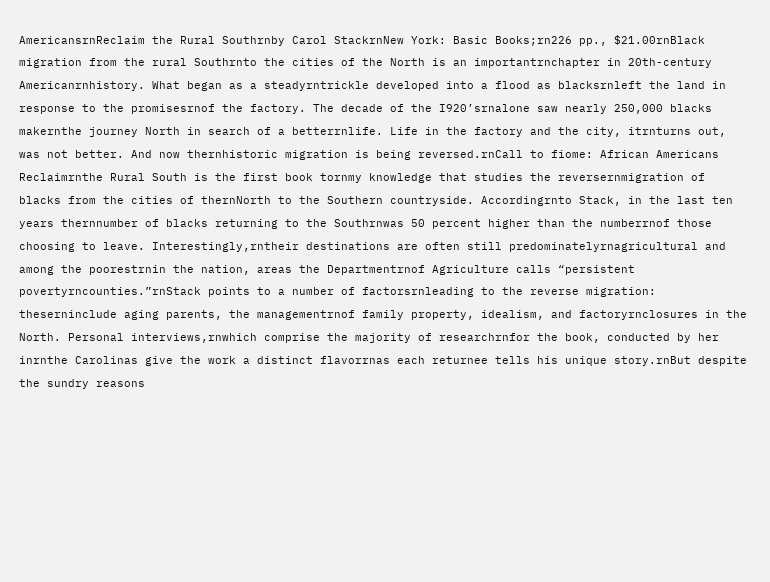AmericansrnReclaim the Rural Southrnby Carol StackrnNew York: Basic Books;rn226 pp., $21.00rnBlack migration from the rural Southrnto the cities of the North is an importantrnchapter in 20th-century Americanrnhistory. What began as a steadyrntrickle developed into a flood as blacksrnleft the land in response to the promisesrnof the factory. The decade of the I920’srnalone saw nearly 250,000 blacks makernthe journey North in search of a betterrnlife. Life in the factory and the city, itrnturns out, was not better. And now thernhistoric migration is being reversed.rnCall to fiome: African Americans Reclaimrnthe Rural South is the first book tornmy knowledge that studies the reversernmigration of blacks from the cities of thernNorth to the Southern countryside. Accordingrnto Stack, in the last ten years thernnumber of blacks returning to the Southrnwas 50 percent higher than the numberrnof those choosing to leave. Interestingly,rntheir destinations are often still predominatelyrnagricultural and among the poorestrnin the nation, areas the Departmentrnof Agriculture calls “persistent povertyrncounties.”rnStack points to a number of factorsrnleading to the reverse migration: theserninclude aging parents, the managementrnof family property, idealism, and factoryrnclosures in the North. Personal interviews,rnwhich comprise the majority of researchrnfor the book, conducted by her inrnthe Carolinas give the work a distinct flavorrnas each returnee tells his unique story.rnBut despite the sundry reasons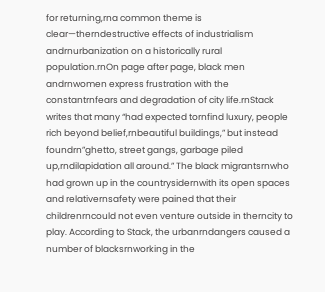for returning,rna common theme is clear—therndestructive effects of industrialism andrnurbanization on a historically rural population.rnOn page after page, black men andrnwomen express frustration with the constantrnfears and degradation of city life.rnStack writes that many “had expected tornfind luxury, people rich beyond belief,rnbeautiful buildings,” but instead foundrn”ghetto, street gangs, garbage piled up,rndilapidation all around.” The black migrantsrnwho had grown up in the countrysidernwith its open spaces and relativernsafety were pained that their childrenrncould not even venture outside in therncity to play. According to Stack, the urbanrndangers caused a number of blacksrnworking in the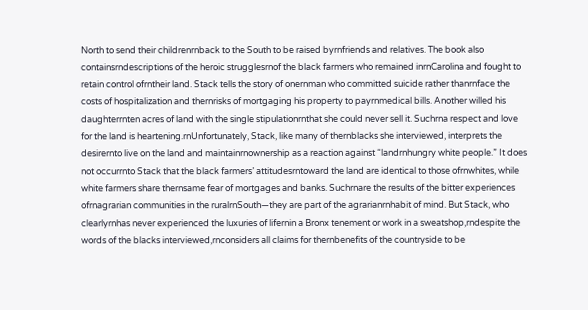North to send their childrenrnback to the South to be raised byrnfriends and relatives. The book also containsrndescriptions of the heroic strugglesrnof the black farmers who remained inrnCarolina and fought to retain control ofrntheir land. Stack tells the story of onernman who committed suicide rather thanrnface the costs of hospitalization and thernrisks of mortgaging his property to payrnmedical bills. Another willed his daughterrnten acres of land with the single stipulationrnthat she could never sell it. Suchrna respect and love for the land is heartening.rnUnfortunately, Stack, like many of thernblacks she interviewed, interprets the desirernto live on the land and maintainrnownership as a reaction against “landrnhungry white people.” It does not occurrnto Stack that the black farmers’ attitudesrntoward the land are identical to those ofrnwhites, while white farmers share thernsame fear of mortgages and banks. Suchrnare the results of the bitter experiences ofrnagrarian communities in the ruralrnSouth—they are part of the agrarianrnhabit of mind. But Stack, who clearlyrnhas never experienced the luxuries of lifernin a Bronx tenement or work in a sweatshop,rndespite the words of the blacks interviewed,rnconsiders all claims for thernbenefits of the countryside to be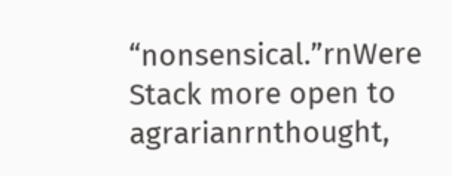“nonsensical.”rnWere Stack more open to agrarianrnthought,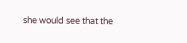she would see that the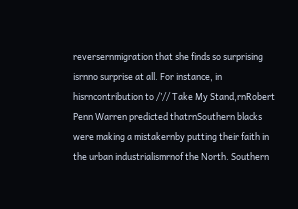reversernmigration that she finds so surprising isrnno surprise at all. For instance, in hisrncontribution to /’// Take My Stand,rnRobert Penn Warren predicted thatrnSouthern blacks were making a mistakernby putting their faith in the urban industrialismrnof the North. Southern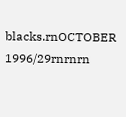blacks.rnOCTOBER 1996/29rnrnrn